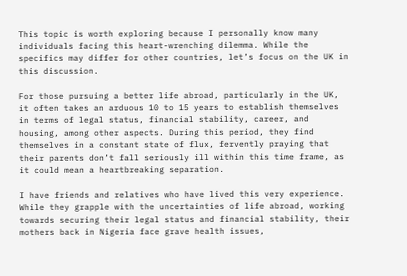This topic is worth exploring because I personally know many individuals facing this heart-wrenching dilemma. While the specifics may differ for other countries, let’s focus on the UK in this discussion.

For those pursuing a better life abroad, particularly in the UK, it often takes an arduous 10 to 15 years to establish themselves in terms of legal status, financial stability, career, and housing, among other aspects. During this period, they find themselves in a constant state of flux, fervently praying that their parents don’t fall seriously ill within this time frame, as it could mean a heartbreaking separation.

I have friends and relatives who have lived this very experience. While they grapple with the uncertainties of life abroad, working towards securing their legal status and financial stability, their mothers back in Nigeria face grave health issues,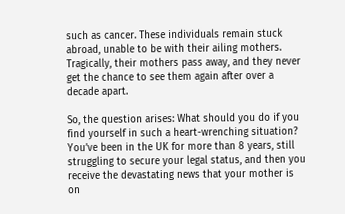such as cancer. These individuals remain stuck abroad, unable to be with their ailing mothers. Tragically, their mothers pass away, and they never get the chance to see them again after over a decade apart.

So, the question arises: What should you do if you find yourself in such a heart-wrenching situation? You’ve been in the UK for more than 8 years, still struggling to secure your legal status, and then you receive the devastating news that your mother is on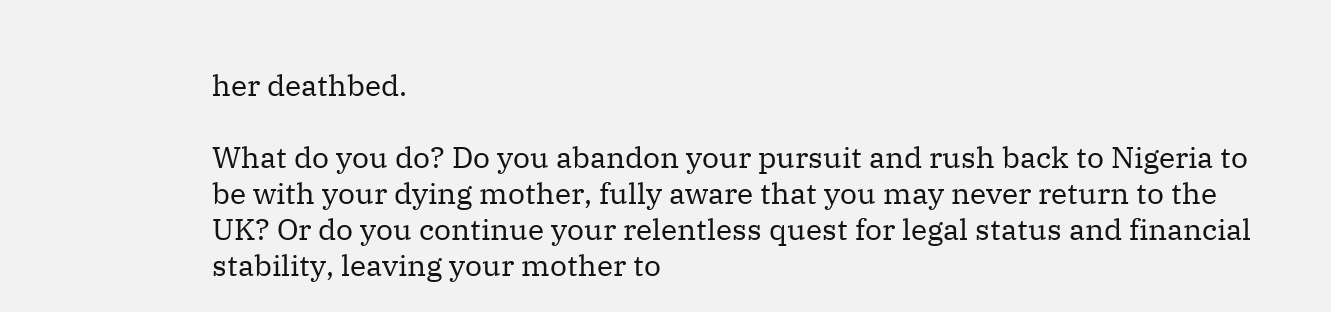her deathbed.

What do you do? Do you abandon your pursuit and rush back to Nigeria to be with your dying mother, fully aware that you may never return to the UK? Or do you continue your relentless quest for legal status and financial stability, leaving your mother to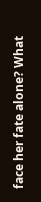face her fate alone? What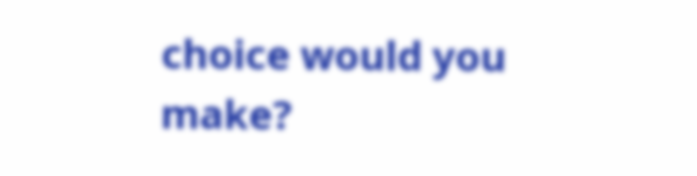choice would you make?